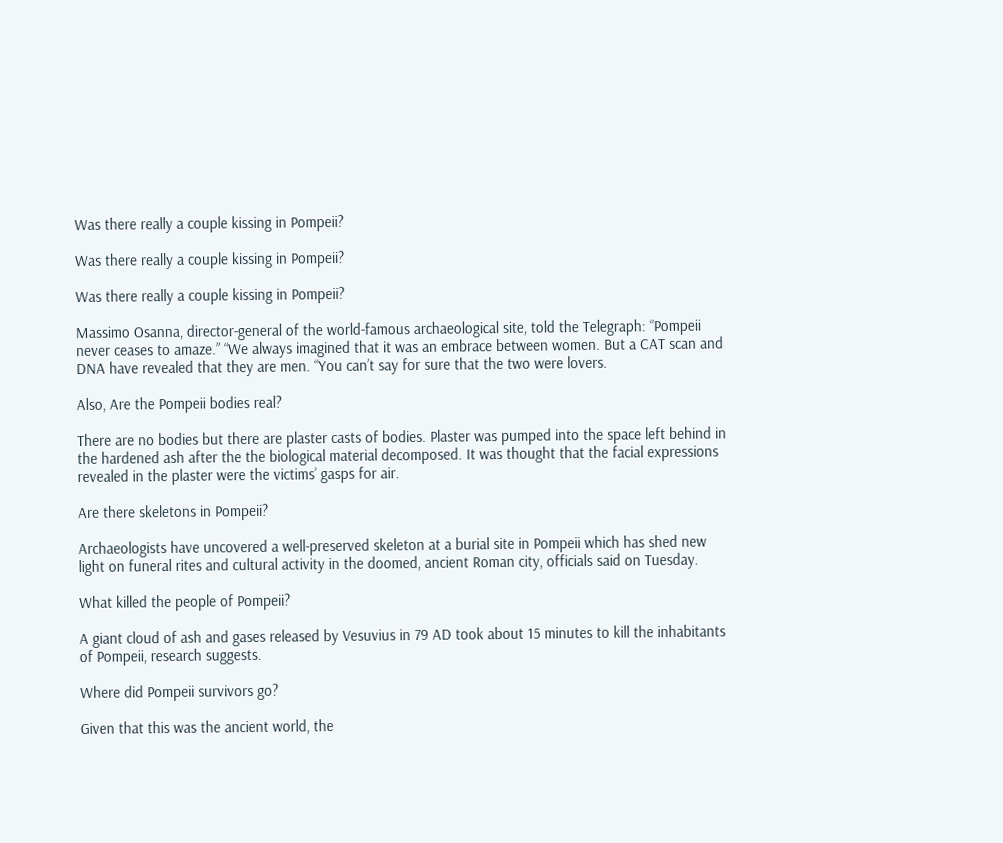Was there really a couple kissing in Pompeii?

Was there really a couple kissing in Pompeii?

Was there really a couple kissing in Pompeii?

Massimo Osanna, director-general of the world-famous archaeological site, told the Telegraph: “Pompeii never ceases to amaze.” “We always imagined that it was an embrace between women. But a CAT scan and DNA have revealed that they are men. “You can’t say for sure that the two were lovers.

Also, Are the Pompeii bodies real?

There are no bodies but there are plaster casts of bodies. Plaster was pumped into the space left behind in the hardened ash after the the biological material decomposed. It was thought that the facial expressions revealed in the plaster were the victims’ gasps for air.

Are there skeletons in Pompeii?

Archaeologists have uncovered a well-preserved skeleton at a burial site in Pompeii which has shed new light on funeral rites and cultural activity in the doomed, ancient Roman city, officials said on Tuesday.

What killed the people of Pompeii?

A giant cloud of ash and gases released by Vesuvius in 79 AD took about 15 minutes to kill the inhabitants of Pompeii, research suggests.

Where did Pompeii survivors go?

Given that this was the ancient world, the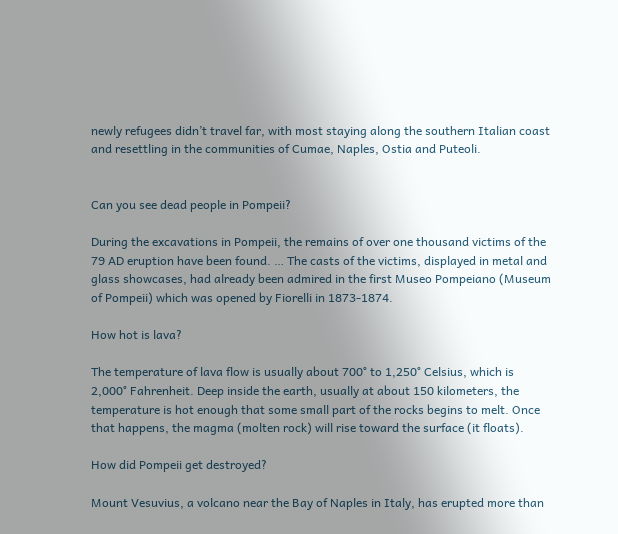newly refugees didn’t travel far, with most staying along the southern Italian coast and resettling in the communities of Cumae, Naples, Ostia and Puteoli.


Can you see dead people in Pompeii?

During the excavations in Pompeii, the remains of over one thousand victims of the 79 AD eruption have been found. … The casts of the victims, displayed in metal and glass showcases, had already been admired in the first Museo Pompeiano (Museum of Pompeii) which was opened by Fiorelli in 1873-1874.

How hot is lava?

The temperature of lava flow is usually about 700° to 1,250° Celsius, which is 2,000° Fahrenheit. Deep inside the earth, usually at about 150 kilometers, the temperature is hot enough that some small part of the rocks begins to melt. Once that happens, the magma (molten rock) will rise toward the surface (it floats).

How did Pompeii get destroyed?

Mount Vesuvius, a volcano near the Bay of Naples in Italy, has erupted more than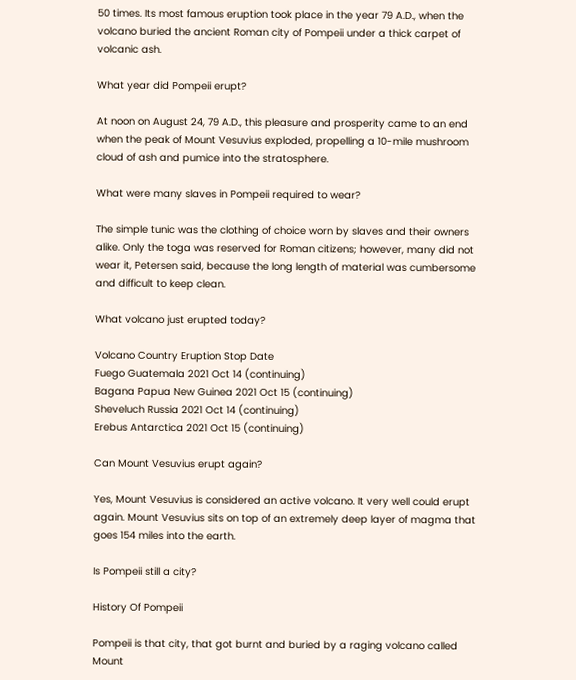50 times. Its most famous eruption took place in the year 79 A.D., when the volcano buried the ancient Roman city of Pompeii under a thick carpet of volcanic ash.

What year did Pompeii erupt?

At noon on August 24, 79 A.D., this pleasure and prosperity came to an end when the peak of Mount Vesuvius exploded, propelling a 10-mile mushroom cloud of ash and pumice into the stratosphere.

What were many slaves in Pompeii required to wear?

The simple tunic was the clothing of choice worn by slaves and their owners alike. Only the toga was reserved for Roman citizens; however, many did not wear it, Petersen said, because the long length of material was cumbersome and difficult to keep clean.

What volcano just erupted today?

Volcano Country Eruption Stop Date
Fuego Guatemala 2021 Oct 14 (continuing)
Bagana Papua New Guinea 2021 Oct 15 (continuing)
Sheveluch Russia 2021 Oct 14 (continuing)
Erebus Antarctica 2021 Oct 15 (continuing)

Can Mount Vesuvius erupt again?

Yes, Mount Vesuvius is considered an active volcano. It very well could erupt again. Mount Vesuvius sits on top of an extremely deep layer of magma that goes 154 miles into the earth.

Is Pompeii still a city?

History Of Pompeii

Pompeii is that city, that got burnt and buried by a raging volcano called Mount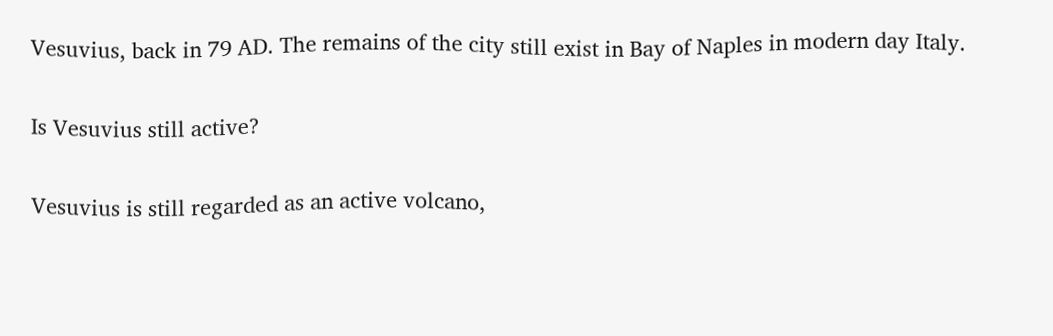Vesuvius, back in 79 AD. The remains of the city still exist in Bay of Naples in modern day Italy.

Is Vesuvius still active?

Vesuvius is still regarded as an active volcano,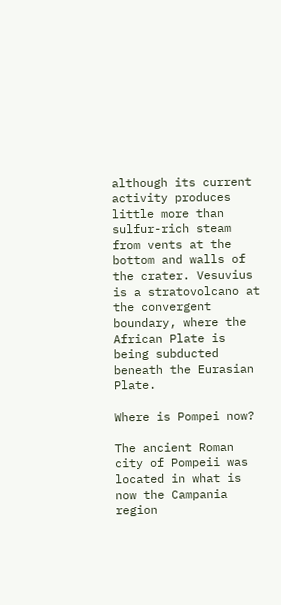although its current activity produces little more than sulfur-rich steam from vents at the bottom and walls of the crater. Vesuvius is a stratovolcano at the convergent boundary, where the African Plate is being subducted beneath the Eurasian Plate.

Where is Pompei now?

The ancient Roman city of Pompeii was located in what is now the Campania region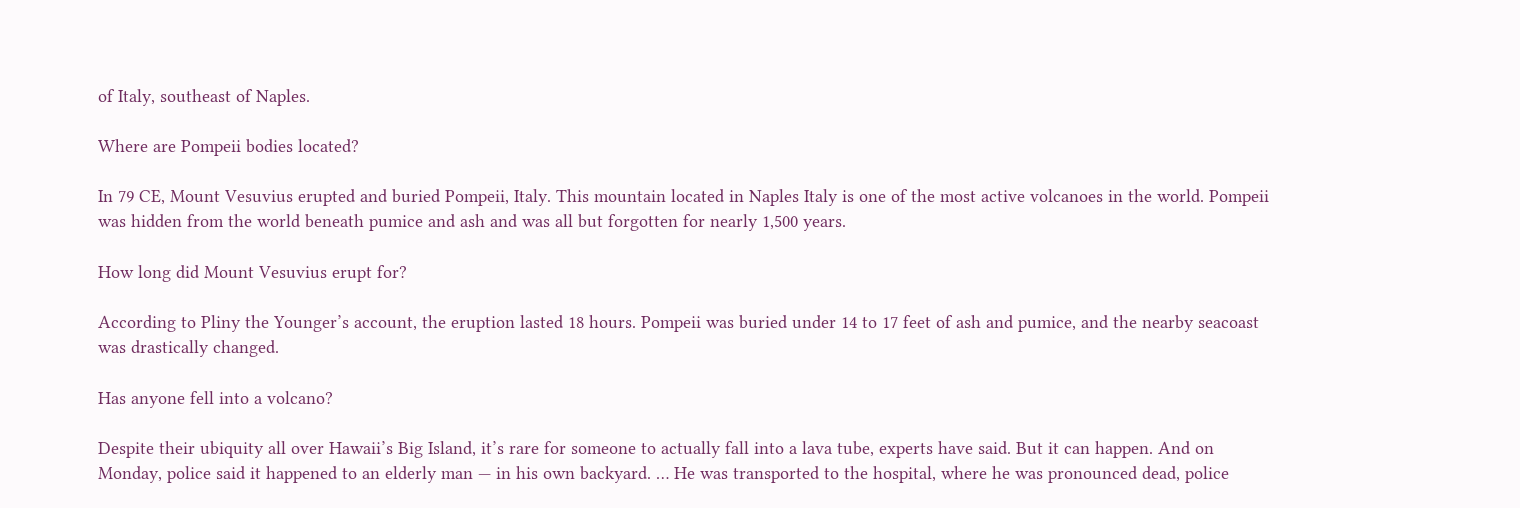of Italy, southeast of Naples.

Where are Pompeii bodies located?

In 79 CE, Mount Vesuvius erupted and buried Pompeii, Italy. This mountain located in Naples Italy is one of the most active volcanoes in the world. Pompeii was hidden from the world beneath pumice and ash and was all but forgotten for nearly 1,500 years.

How long did Mount Vesuvius erupt for?

According to Pliny the Younger’s account, the eruption lasted 18 hours. Pompeii was buried under 14 to 17 feet of ash and pumice, and the nearby seacoast was drastically changed.

Has anyone fell into a volcano?

Despite their ubiquity all over Hawaii’s Big Island, it’s rare for someone to actually fall into a lava tube, experts have said. But it can happen. And on Monday, police said it happened to an elderly man — in his own backyard. … He was transported to the hospital, where he was pronounced dead, police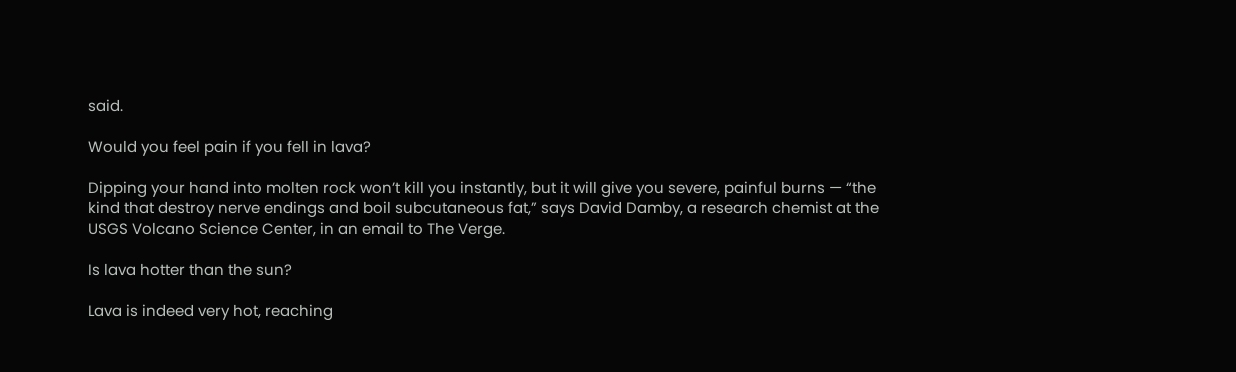said.

Would you feel pain if you fell in lava?

Dipping your hand into molten rock won’t kill you instantly, but it will give you severe, painful burns — “the kind that destroy nerve endings and boil subcutaneous fat,” says David Damby, a research chemist at the USGS Volcano Science Center, in an email to The Verge.

Is lava hotter than the sun?

Lava is indeed very hot, reaching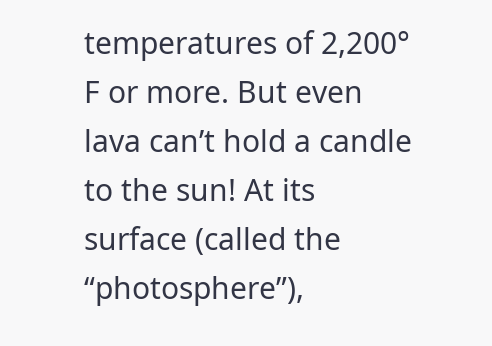temperatures of 2,200° F or more. But even lava can’t hold a candle to the sun! At its surface (called the “photosphere”),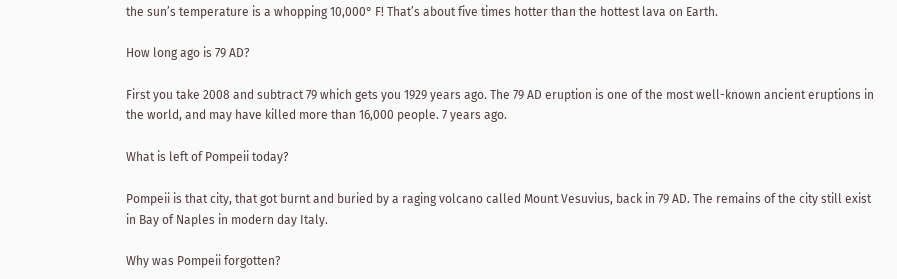the sun’s temperature is a whopping 10,000° F! That’s about five times hotter than the hottest lava on Earth.

How long ago is 79 AD?

First you take 2008 and subtract 79 which gets you 1929 years ago. The 79 AD eruption is one of the most well-known ancient eruptions in the world, and may have killed more than 16,000 people. 7 years ago.

What is left of Pompeii today?

Pompeii is that city, that got burnt and buried by a raging volcano called Mount Vesuvius, back in 79 AD. The remains of the city still exist in Bay of Naples in modern day Italy.

Why was Pompeii forgotten?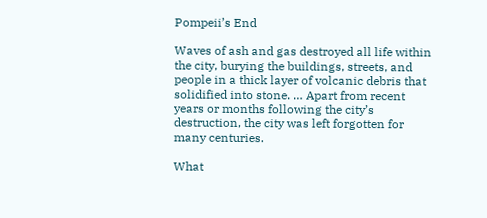Pompeii’s End

Waves of ash and gas destroyed all life within the city, burying the buildings, streets, and people in a thick layer of volcanic debris that solidified into stone. … Apart from recent years or months following the city’s destruction, the city was left forgotten for many centuries.

What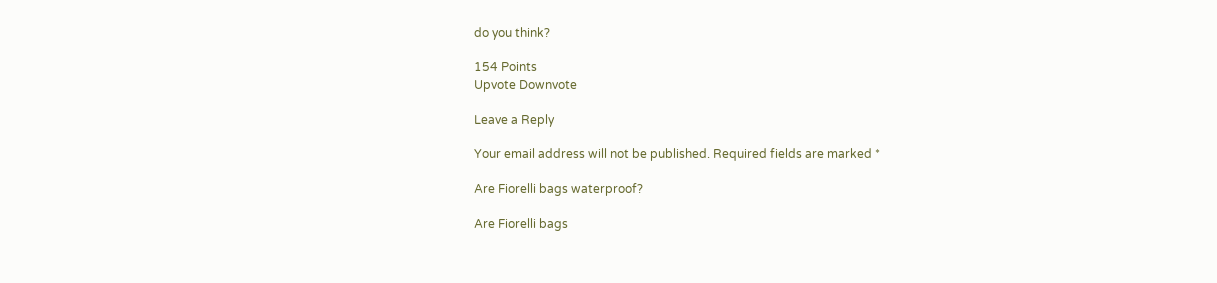do you think?

154 Points
Upvote Downvote

Leave a Reply

Your email address will not be published. Required fields are marked *

Are Fiorelli bags waterproof?

Are Fiorelli bags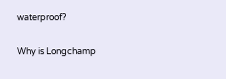waterproof?

Why is Longchamp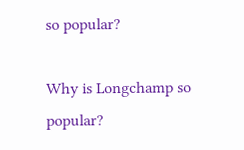so popular?

Why is Longchamp so popular?